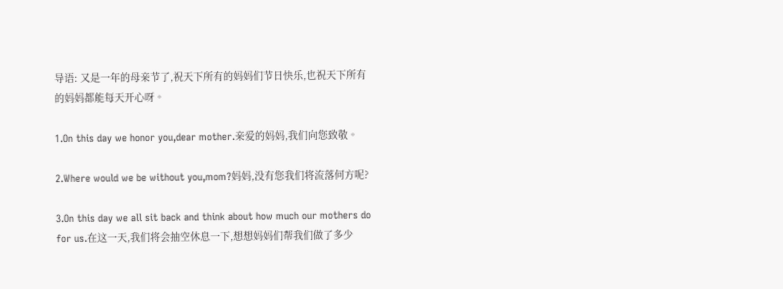导语: 又是一年的母亲节了,祝天下所有的妈妈们节日快乐,也祝天下所有的妈妈都能每天开心呀。

1.On this day we honor you,dear mother.亲爱的妈妈,我们向您致敬。

2.Where would we be without you,mom?妈妈,没有您我们将流落何方呢?

3.On this day we all sit back and think about how much our mothers do for us.在这一天,我们将会抽空休息一下,想想妈妈们帮我们做了多少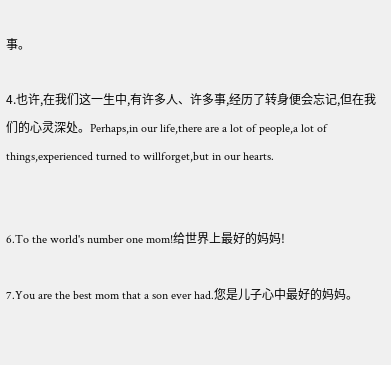事。

4.也许,在我们这一生中,有许多人、许多事,经历了转身便会忘记,但在我们的心灵深处。Perhaps,in our life,there are a lot of people,a lot of things,experienced turned to willforget,but in our hearts.


6.To the world's number one mom!给世界上最好的妈妈!

7.You are the best mom that a son ever had.您是儿子心中最好的妈妈。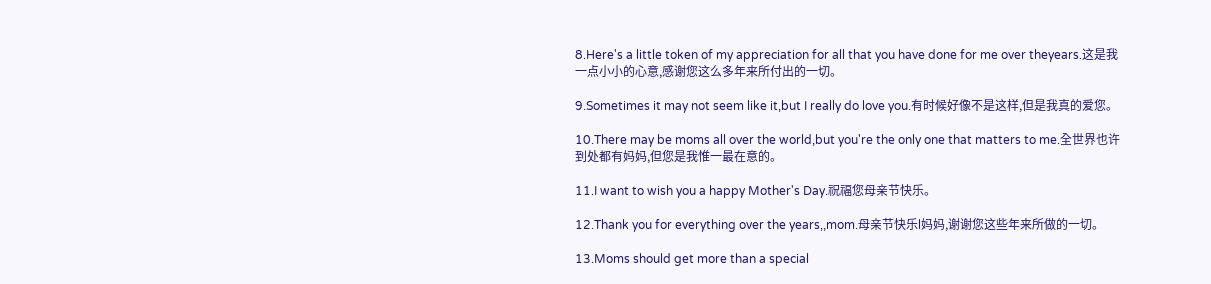8.Here's a little token of my appreciation for all that you have done for me over theyears.这是我一点小小的心意,感谢您这么多年来所付出的一切。

9.Sometimes it may not seem like it,but I really do love you.有时候好像不是这样,但是我真的爱您。

10.There may be moms all over the world,but you're the only one that matters to me.全世界也许到处都有妈妈,但您是我惟一最在意的。

11.I want to wish you a happy Mother's Day.祝福您母亲节快乐。

12.Thank you for everything over the years,,mom.母亲节快乐l妈妈,谢谢您这些年来所做的一切。

13.Moms should get more than a special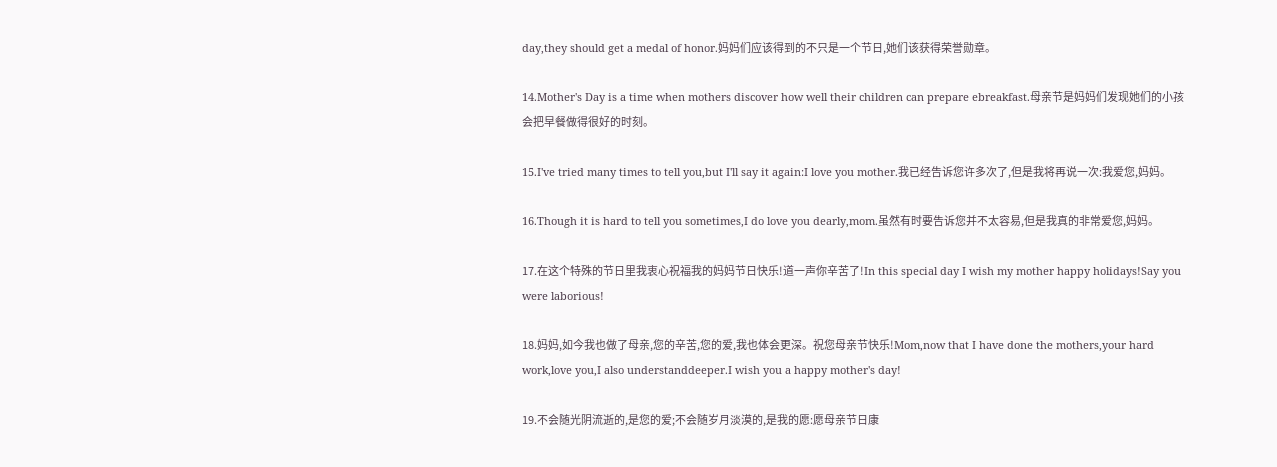day,they should get a medal of honor.妈妈们应该得到的不只是一个节日,她们该获得荣誉勋章。

14.Mother's Day is a time when mothers discover how well their children can prepare ebreakfast.母亲节是妈妈们发现她们的小孩会把早餐做得很好的时刻。

15.I've tried many times to tell you,but I'll say it again:I love you mother.我已经告诉您许多次了,但是我将再说一次:我爱您,妈妈。

16.Though it is hard to tell you sometimes,I do love you dearly,mom.虽然有时要告诉您并不太容易,但是我真的非常爱您,妈妈。

17.在这个特殊的节日里我衷心祝福我的妈妈节日快乐!道一声你辛苦了!In this special day I wish my mother happy holidays!Say you were laborious!

18.妈妈,如今我也做了母亲,您的辛苦,您的爱,我也体会更深。祝您母亲节快乐!Mom,now that I have done the mothers,your hard work,love you,I also understanddeeper.I wish you a happy mother's day!

19.不会随光阴流逝的,是您的爱;不会随岁月淡漠的,是我的愿:愿母亲节日康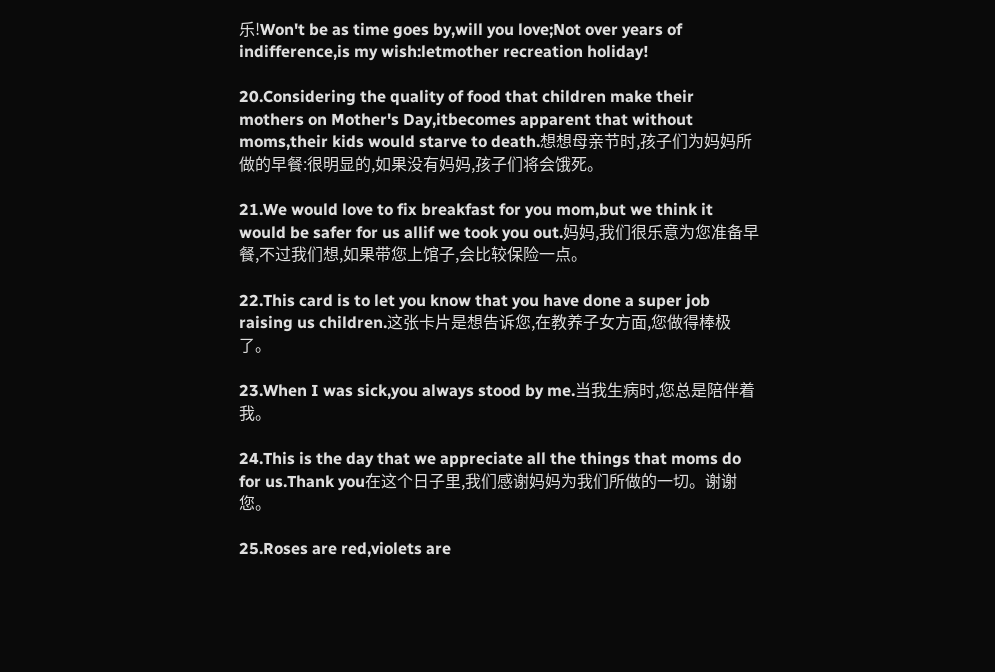乐!Won't be as time goes by,will you love;Not over years of indifference,is my wish:letmother recreation holiday!

20.Considering the quality of food that children make their mothers on Mother's Day,itbecomes apparent that without moms,their kids would starve to death.想想母亲节时,孩子们为妈妈所做的早餐:很明显的,如果没有妈妈,孩子们将会饿死。

21.We would love to fix breakfast for you mom,but we think it would be safer for us allif we took you out.妈妈,我们很乐意为您准备早餐,不过我们想,如果带您上馆子,会比较保险一点。

22.This card is to let you know that you have done a super job raising us children.这张卡片是想告诉您,在教养子女方面,您做得棒极了。

23.When I was sick,you always stood by me.当我生病时,您总是陪伴着我。

24.This is the day that we appreciate all the things that moms do for us.Thank you在这个日子里,我们感谢妈妈为我们所做的一切。谢谢您。

25.Roses are red,violets are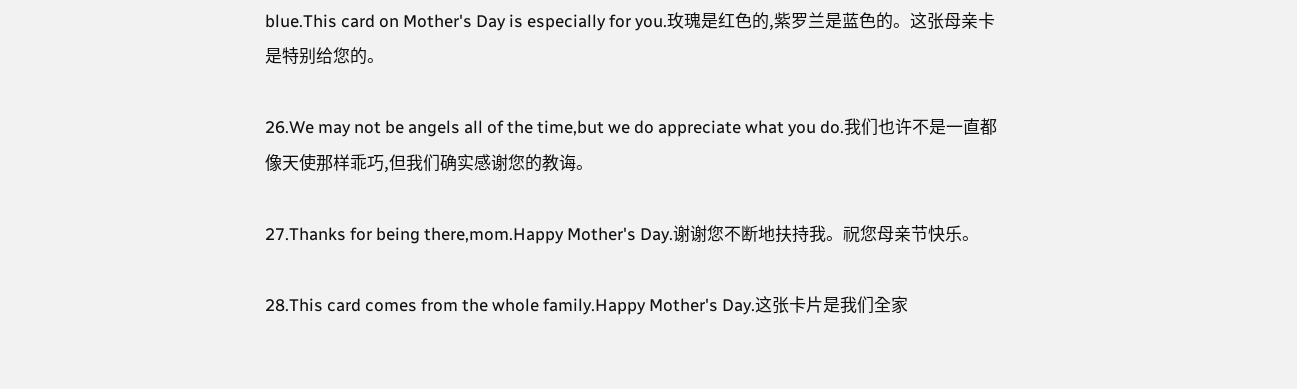blue.This card on Mother's Day is especially for you.玫瑰是红色的,紫罗兰是蓝色的。这张母亲卡是特别给您的。

26.We may not be angels all of the time,but we do appreciate what you do.我们也许不是一直都像天使那样乖巧,但我们确实感谢您的教诲。

27.Thanks for being there,mom.Happy Mother's Day.谢谢您不断地扶持我。祝您母亲节快乐。

28.This card comes from the whole family.Happy Mother's Day.这张卡片是我们全家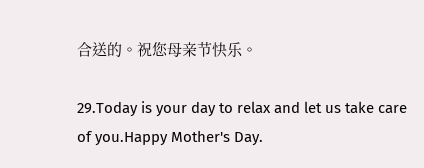合送的。祝您母亲节快乐。

29.Today is your day to relax and let us take care of you.Happy Mother's Day.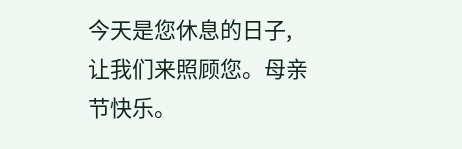今天是您休息的日子,让我们来照顾您。母亲节快乐。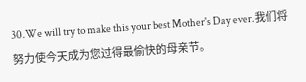30.We will try to make this your best Mother's Day ever.我们将努力使今天成为您过得最偷快的母亲节。